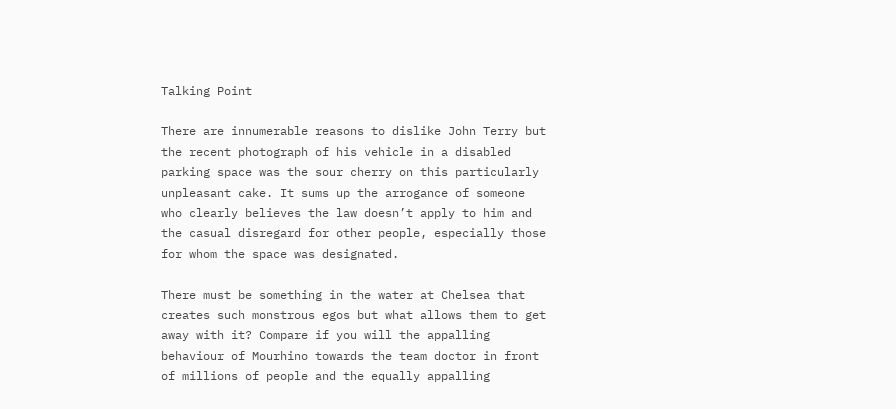Talking Point

There are innumerable reasons to dislike John Terry but the recent photograph of his vehicle in a disabled parking space was the sour cherry on this particularly unpleasant cake. It sums up the arrogance of someone who clearly believes the law doesn’t apply to him and the casual disregard for other people, especially those for whom the space was designated.

There must be something in the water at Chelsea that creates such monstrous egos but what allows them to get away with it? Compare if you will the appalling behaviour of Mourhino towards the team doctor in front of millions of people and the equally appalling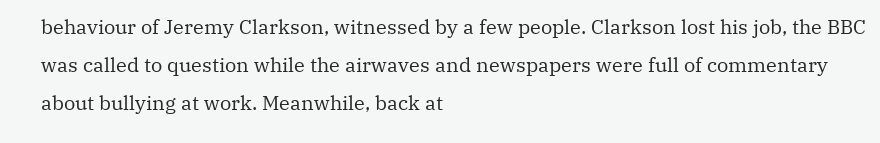behaviour of Jeremy Clarkson, witnessed by a few people. Clarkson lost his job, the BBC was called to question while the airwaves and newspapers were full of commentary about bullying at work. Meanwhile, back at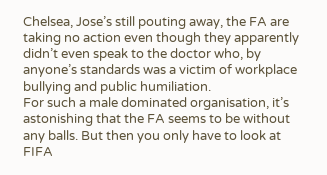Chelsea, Jose’s still pouting away, the FA are taking no action even though they apparently didn’t even speak to the doctor who, by anyone’s standards was a victim of workplace bullying and public humiliation.
For such a male dominated organisation, it’s astonishing that the FA seems to be without any balls. But then you only have to look at FIFA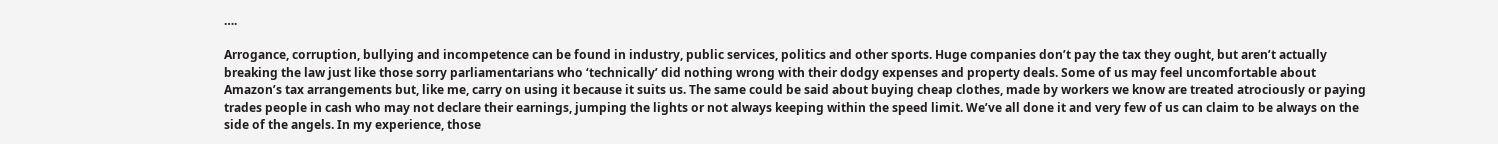….

Arrogance, corruption, bullying and incompetence can be found in industry, public services, politics and other sports. Huge companies don’t pay the tax they ought, but aren’t actually breaking the law just like those sorry parliamentarians who ‘technically’ did nothing wrong with their dodgy expenses and property deals. Some of us may feel uncomfortable about Amazon’s tax arrangements but, like me, carry on using it because it suits us. The same could be said about buying cheap clothes, made by workers we know are treated atrociously or paying trades people in cash who may not declare their earnings, jumping the lights or not always keeping within the speed limit. We’ve all done it and very few of us can claim to be always on the side of the angels. In my experience, those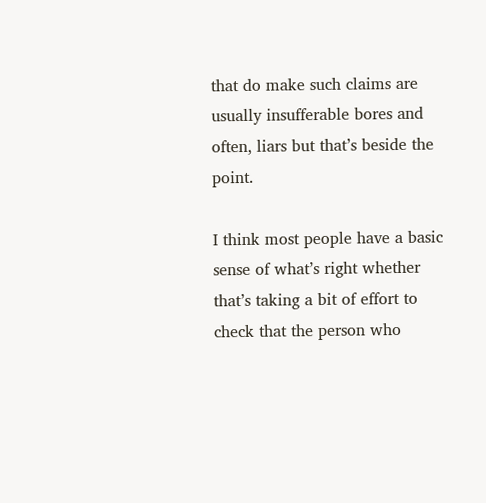that do make such claims are usually insufferable bores and often, liars but that’s beside the point.

I think most people have a basic sense of what’s right whether that’s taking a bit of effort to check that the person who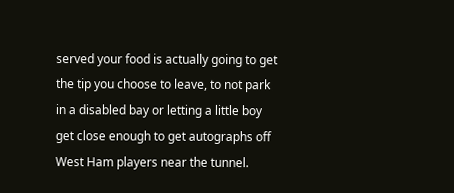served your food is actually going to get the tip you choose to leave, to not park in a disabled bay or letting a little boy get close enough to get autographs off West Ham players near the tunnel.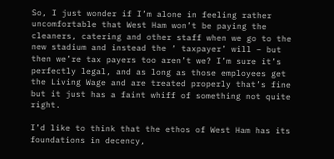So, I just wonder if I’m alone in feeling rather uncomfortable that West Ham won’t be paying the cleaners, catering and other staff when we go to the new stadium and instead the ‘ taxpayer’ will – but then we’re tax payers too aren’t we? I’m sure it’s perfectly legal, and as long as those employees get the Living Wage and are treated properly that’s fine but it just has a faint whiff of something not quite right.

I’d like to think that the ethos of West Ham has its foundations in decency,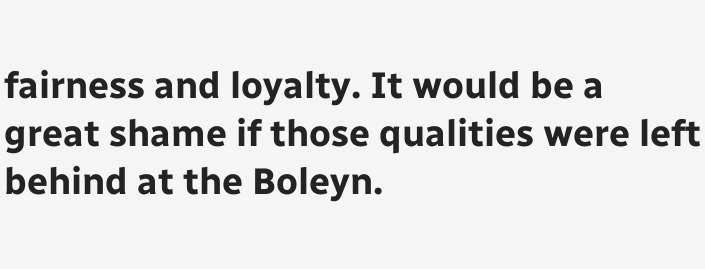fairness and loyalty. It would be a great shame if those qualities were left behind at the Boleyn.